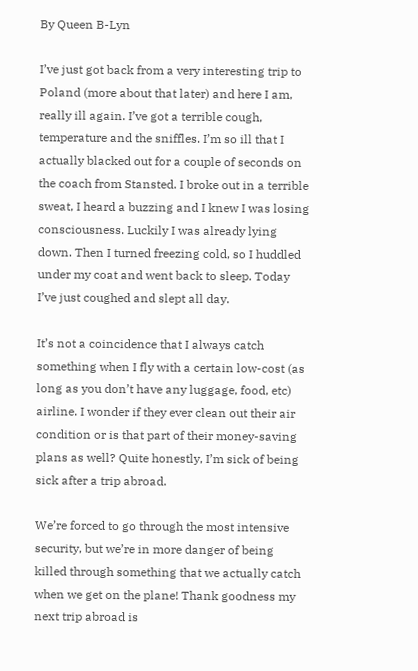By Queen B-Lyn

I’ve just got back from a very interesting trip to Poland (more about that later) and here I am, really ill again. I’ve got a terrible cough, temperature and the sniffles. I’m so ill that I actually blacked out for a couple of seconds on the coach from Stansted. I broke out in a terrible sweat, I heard a buzzing and I knew I was losing consciousness. Luckily I was already lying down. Then I turned freezing cold, so I huddled under my coat and went back to sleep. Today I’ve just coughed and slept all day.

It’s not a coincidence that I always catch something when I fly with a certain low-cost (as long as you don’t have any luggage, food, etc) airline. I wonder if they ever clean out their air condition or is that part of their money-saving plans as well? Quite honestly, I’m sick of being sick after a trip abroad.

We’re forced to go through the most intensive security, but we’re in more danger of being killed through something that we actually catch when we get on the plane! Thank goodness my next trip abroad is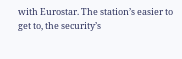with Eurostar. The station’s easier to get to, the security’s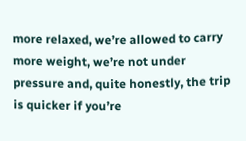more relaxed, we’re allowed to carry more weight, we’re not under pressure and, quite honestly, the trip is quicker if you’re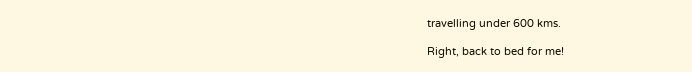travelling under 600 kms.

Right, back to bed for me!